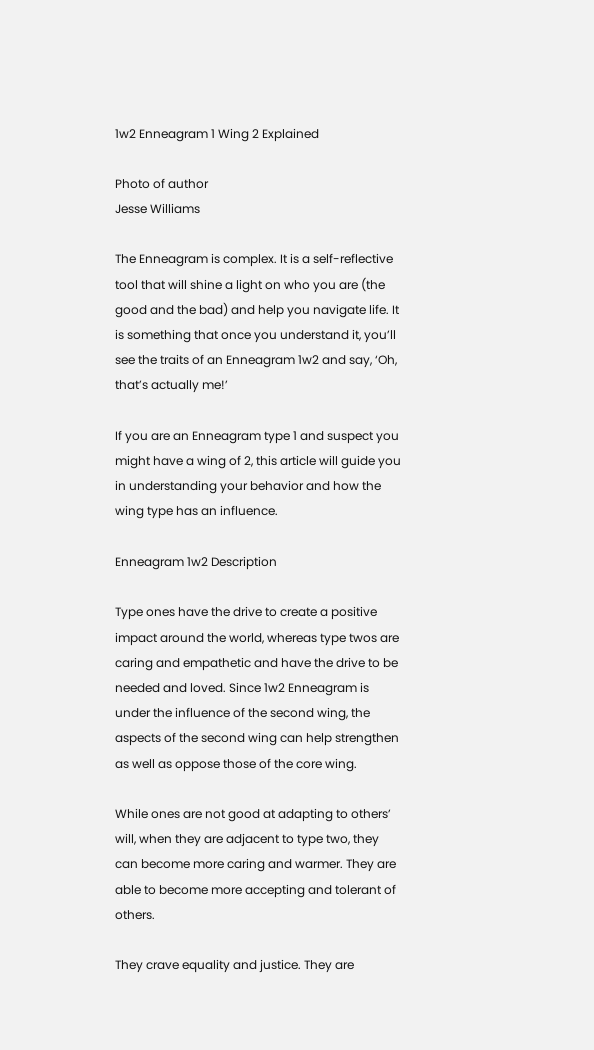1w2 Enneagram 1 Wing 2 Explained

Photo of author
Jesse Williams

The Enneagram is complex. It is a self-reflective tool that will shine a light on who you are (the good and the bad) and help you navigate life. It is something that once you understand it, you’ll see the traits of an Enneagram 1w2 and say, ‘Oh, that’s actually me!’

If you are an Enneagram type 1 and suspect you might have a wing of 2, this article will guide you in understanding your behavior and how the wing type has an influence.

Enneagram 1w2 Description

Type ones have the drive to create a positive impact around the world, whereas type twos are caring and empathetic and have the drive to be needed and loved. Since 1w2 Enneagram is under the influence of the second wing, the aspects of the second wing can help strengthen as well as oppose those of the core wing.

While ones are not good at adapting to others’ will, when they are adjacent to type two, they can become more caring and warmer. They are able to become more accepting and tolerant of others.

They crave equality and justice. They are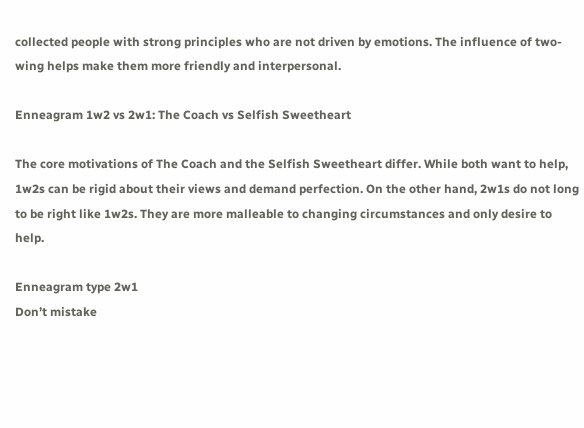collected people with strong principles who are not driven by emotions. The influence of two-wing helps make them more friendly and interpersonal.

Enneagram 1w2 vs 2w1: The Coach vs Selfish Sweetheart

The core motivations of The Coach and the Selfish Sweetheart differ. While both want to help, 1w2s can be rigid about their views and demand perfection. On the other hand, 2w1s do not long to be right like 1w2s. They are more malleable to changing circumstances and only desire to help.

Enneagram type 2w1
Don’t mistake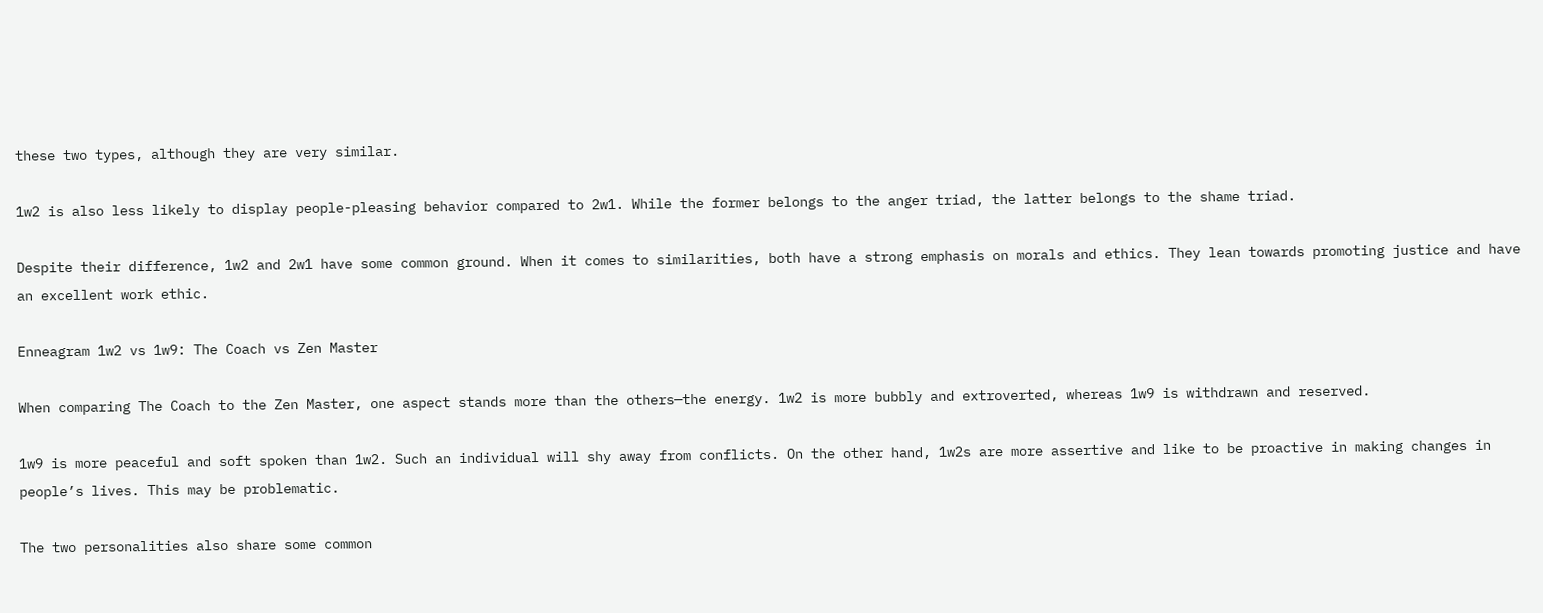these two types, although they are very similar.

1w2 is also less likely to display people-pleasing behavior compared to 2w1. While the former belongs to the anger triad, the latter belongs to the shame triad.

Despite their difference, 1w2 and 2w1 have some common ground. When it comes to similarities, both have a strong emphasis on morals and ethics. They lean towards promoting justice and have an excellent work ethic.

Enneagram 1w2 vs 1w9: The Coach vs Zen Master

When comparing The Coach to the Zen Master, one aspect stands more than the others—the energy. 1w2 is more bubbly and extroverted, whereas 1w9 is withdrawn and reserved.

1w9 is more peaceful and soft spoken than 1w2. Such an individual will shy away from conflicts. On the other hand, 1w2s are more assertive and like to be proactive in making changes in people’s lives. This may be problematic.

The two personalities also share some common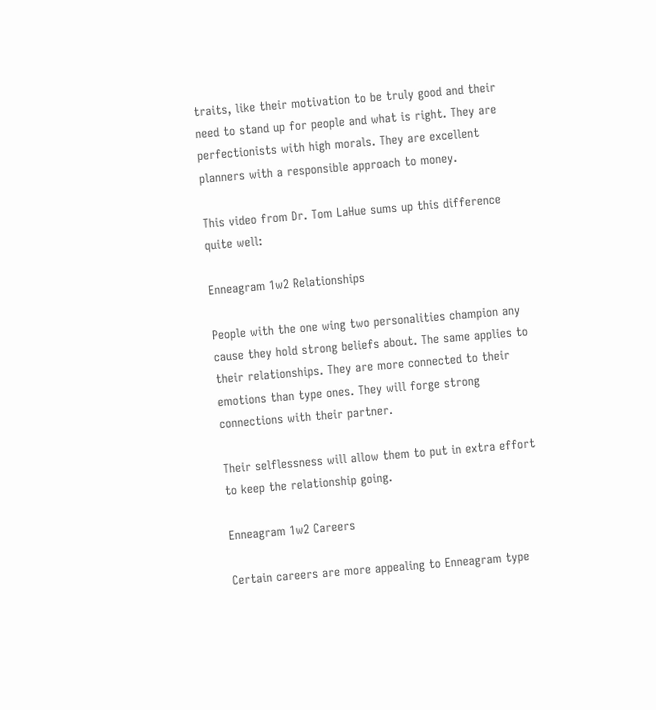traits, like their motivation to be truly good and their need to stand up for people and what is right. They are perfectionists with high morals. They are excellent planners with a responsible approach to money.

This video from Dr. Tom LaHue sums up this difference quite well:

Enneagram 1w2 Relationships

People with the one wing two personalities champion any cause they hold strong beliefs about. The same applies to their relationships. They are more connected to their emotions than type ones. They will forge strong connections with their partner.

Their selflessness will allow them to put in extra effort to keep the relationship going.

Enneagram 1w2 Careers

Certain careers are more appealing to Enneagram type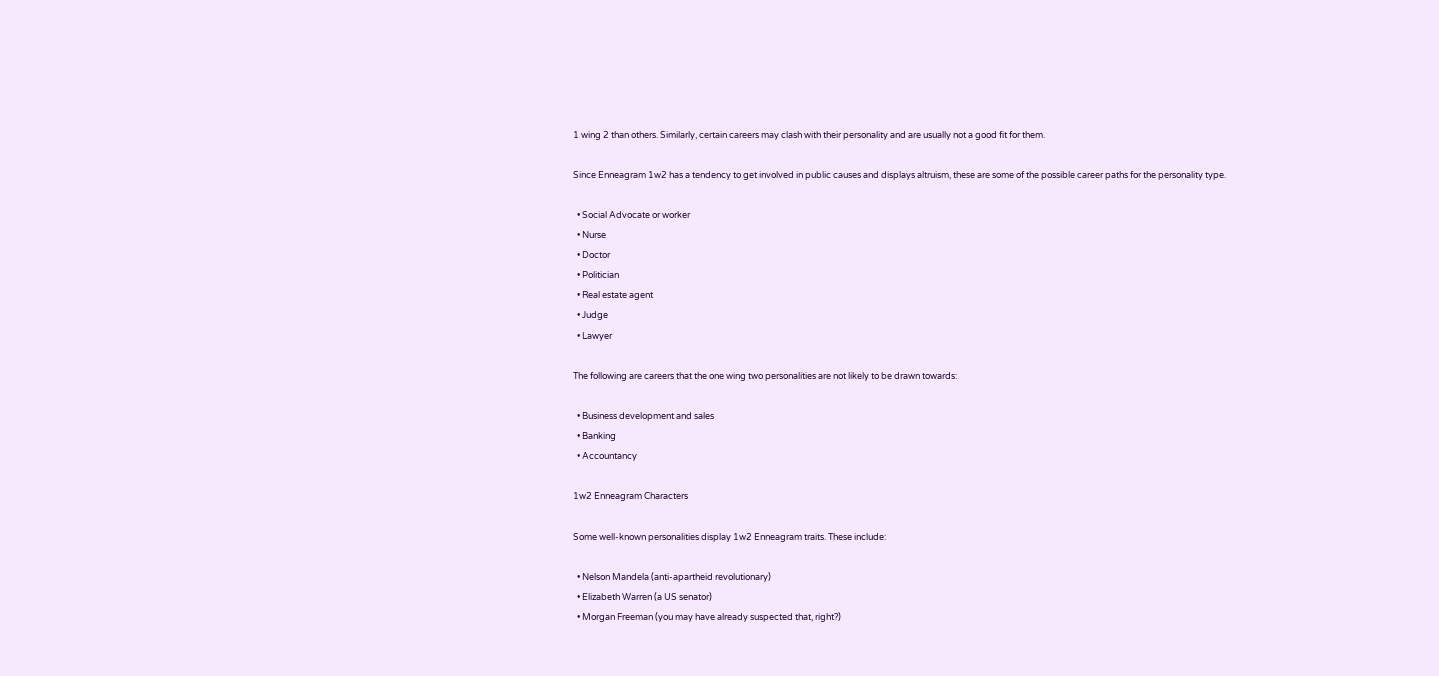1 wing 2 than others. Similarly, certain careers may clash with their personality and are usually not a good fit for them.

Since Enneagram 1w2 has a tendency to get involved in public causes and displays altruism, these are some of the possible career paths for the personality type.

  • Social Advocate or worker
  • Nurse
  • Doctor
  • Politician
  • Real estate agent
  • Judge
  • Lawyer

The following are careers that the one wing two personalities are not likely to be drawn towards:

  • Business development and sales
  • Banking
  • Accountancy

1w2 Enneagram Characters

Some well-known personalities display 1w2 Enneagram traits. These include:

  • Nelson Mandela (anti-apartheid revolutionary)
  • Elizabeth Warren (a US senator)
  • Morgan Freeman (you may have already suspected that, right?)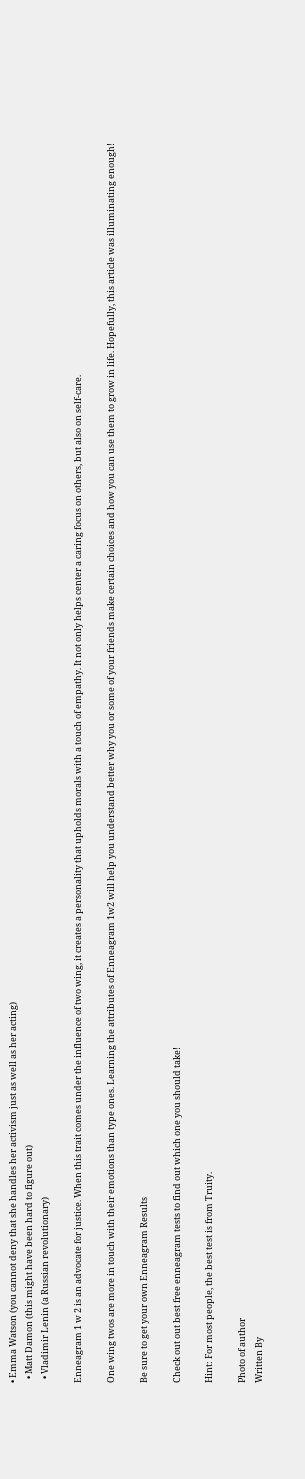• Emma Watson (you cannot deny that she handles her activism just as well as her acting)
  • Matt Damon (this might have been hard to figure out)
  • Vladimir Lenin (a Russian revolutionary)

Enneagram 1 w 2 is an advocate for justice. When this trait comes under the influence of two wing, it creates a personality that upholds morals with a touch of empathy. It not only helps center a caring focus on others, but also on self-care.

One wing twos are more in touch with their emotions than type ones. Learning the attributes of Enneagram 1w2 will help you understand better why you or some of your friends make certain choices and how you can use them to grow in life. Hopefully, this article was illuminating enough!

Be sure to get your own Enneagram Results

Check out out best free enneagram tests to find out which one you should take!

Hint: For most people, the best test is from Truity.

Photo of author
Written By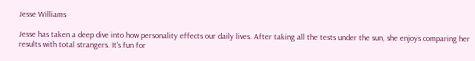Jesse Williams

Jesse has taken a deep dive into how personality effects our daily lives. After taking all the tests under the sun, she enjoys comparing her results with total strangers. It's fun for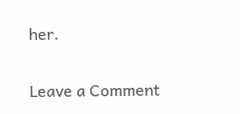her.

Leave a Comment